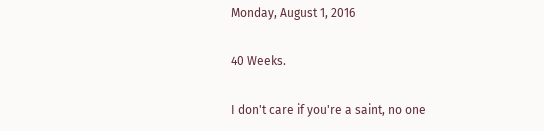Monday, August 1, 2016

40 Weeks.

I don't care if you're a saint, no one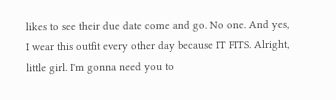likes to see their due date come and go. No one. And yes, I wear this outfit every other day because IT FITS. Alright, little girl. I'm gonna need you to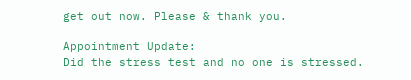get out now. Please & thank you.

Appointment Update:
Did the stress test and no one is stressed.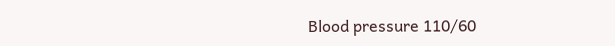Blood pressure 110/60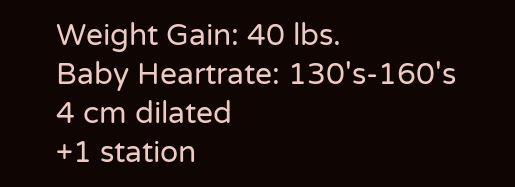Weight Gain: 40 lbs.
Baby Heartrate: 130's-160's
4 cm dilated
+1 station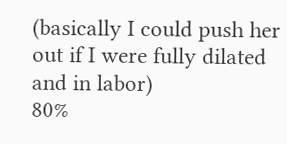(basically I could push her out if I were fully dilated and in labor)
80%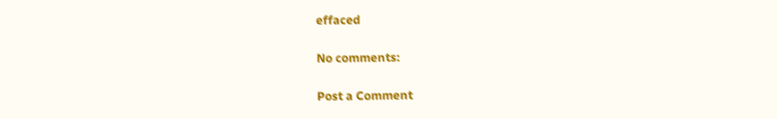effaced

No comments:

Post a Comment